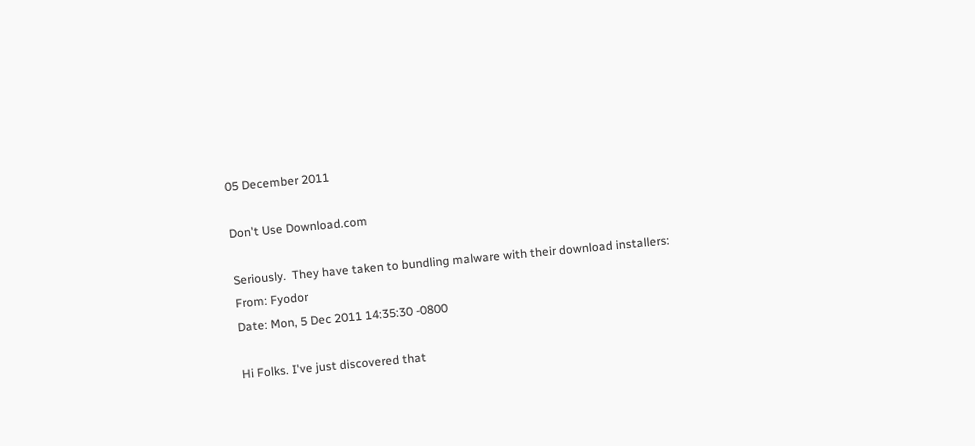05 December 2011

Don't Use Download.com

Seriously.  They have taken to bundling malware with their download installers:
From: Fyodor
Date: Mon, 5 Dec 2011 14:35:30 -0800

Hi Folks. I've just discovered that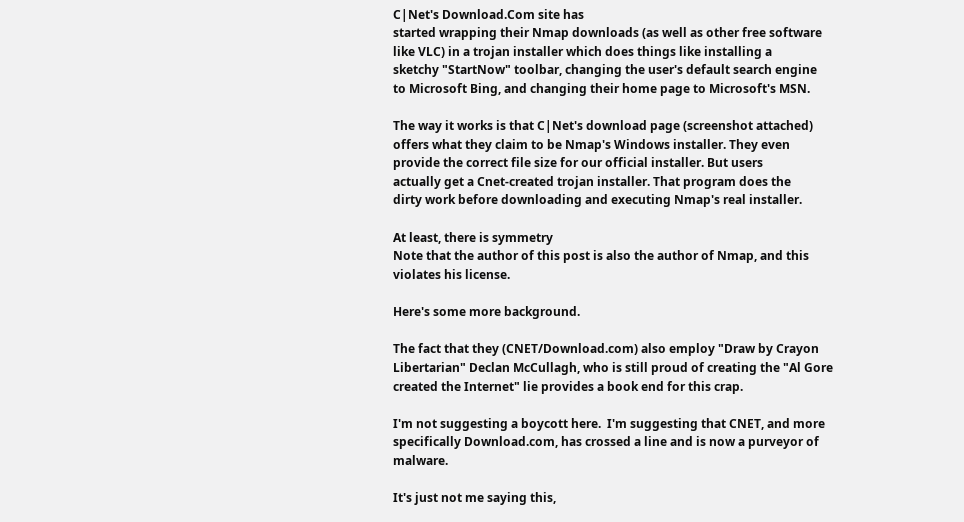C|Net's Download.Com site has
started wrapping their Nmap downloads (as well as other free software
like VLC) in a trojan installer which does things like installing a
sketchy "StartNow" toolbar, changing the user's default search engine
to Microsoft Bing, and changing their home page to Microsoft's MSN.

The way it works is that C|Net's download page (screenshot attached)
offers what they claim to be Nmap's Windows installer. They even
provide the correct file size for our official installer. But users
actually get a Cnet-created trojan installer. That program does the
dirty work before downloading and executing Nmap's real installer.

At least, there is symmetry
Note that the author of this post is also the author of Nmap, and this violates his license.

Here's some more background.

The fact that they (CNET/Download.com) also employ "Draw by Crayon Libertarian" Declan McCullagh, who is still proud of creating the "Al Gore created the Internet" lie provides a book end for this crap.

I'm not suggesting a boycott here.  I'm suggesting that CNET, and more specifically Download.com, has crossed a line and is now a purveyor of malware.

It's just not me saying this,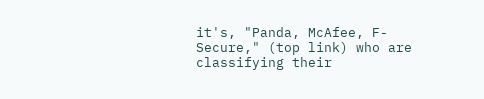it's, "Panda, McAfee, F-Secure," (top link) who are classifying their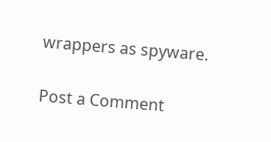wrappers as spyware.


Post a Comment